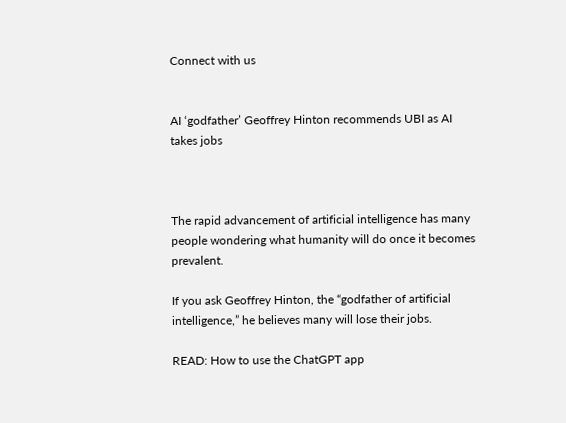Connect with us


AI ‘godfather’ Geoffrey Hinton recommends UBI as AI takes jobs



The rapid advancement of artificial intelligence has many people wondering what humanity will do once it becomes prevalent.

If you ask Geoffrey Hinton, the “godfather of artificial intelligence,” he believes many will lose their jobs.

READ: How to use the ChatGPT app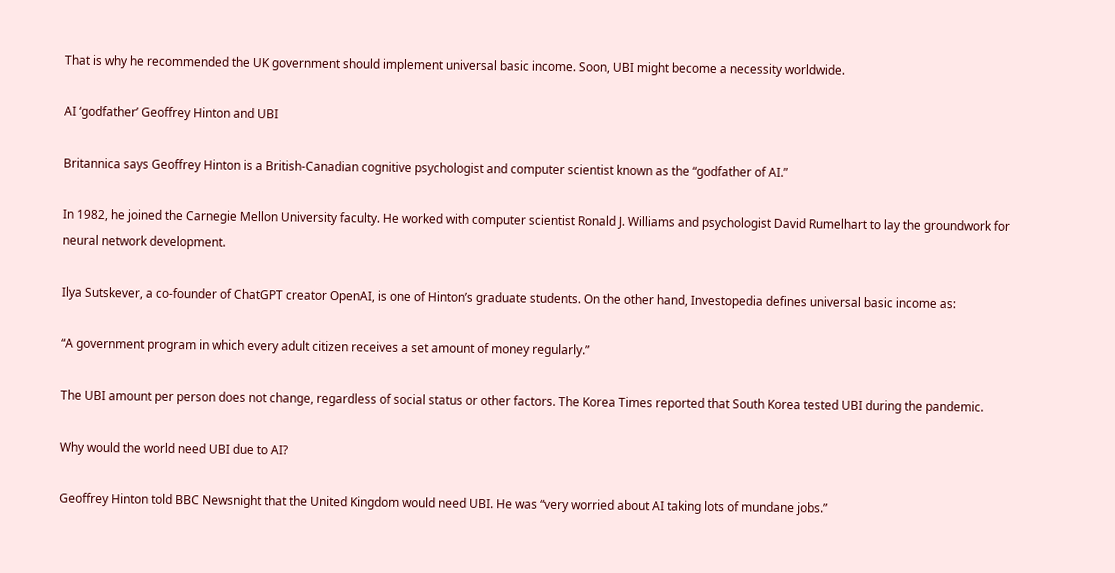That is why he recommended the UK government should implement universal basic income. Soon, UBI might become a necessity worldwide.

AI ‘godfather’ Geoffrey Hinton and UBI

Britannica says Geoffrey Hinton is a British-Canadian cognitive psychologist and computer scientist known as the “godfather of AI.”

In 1982, he joined the Carnegie Mellon University faculty. He worked with computer scientist Ronald J. Williams and psychologist David Rumelhart to lay the groundwork for neural network development.

Ilya Sutskever, a co-founder of ChatGPT creator OpenAI, is one of Hinton’s graduate students. On the other hand, Investopedia defines universal basic income as:

“A government program in which every adult citizen receives a set amount of money regularly.”

The UBI amount per person does not change, regardless of social status or other factors. The Korea Times reported that South Korea tested UBI during the pandemic.

Why would the world need UBI due to AI?

Geoffrey Hinton told BBC Newsnight that the United Kingdom would need UBI. He was “very worried about AI taking lots of mundane jobs.”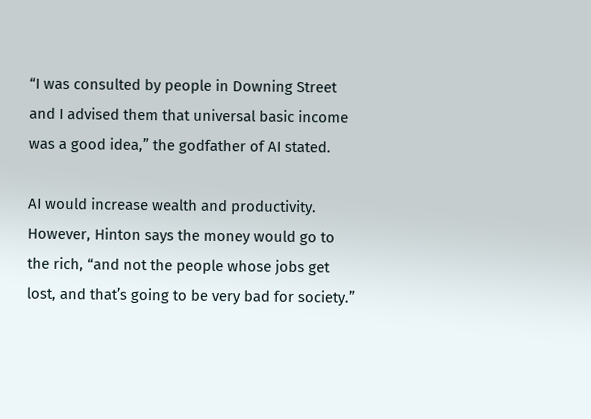“I was consulted by people in Downing Street and I advised them that universal basic income was a good idea,” the godfather of AI stated.

AI would increase wealth and productivity. However, Hinton says the money would go to the rich, “and not the people whose jobs get lost, and that’s going to be very bad for society.”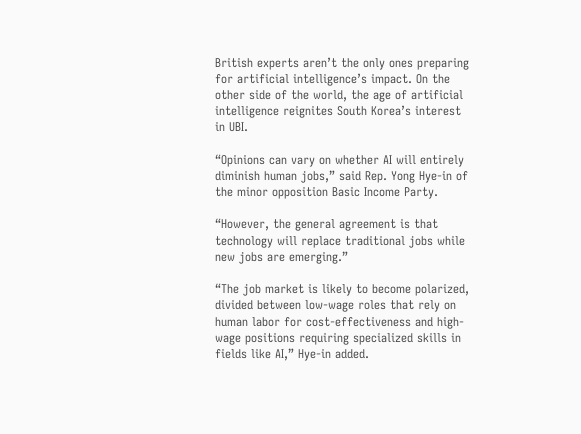British experts aren’t the only ones preparing for artificial intelligence’s impact. On the other side of the world, the age of artificial intelligence reignites South Korea’s interest in UBI.

“Opinions can vary on whether AI will entirely diminish human jobs,” said Rep. Yong Hye-in of the minor opposition Basic Income Party.

“However, the general agreement is that technology will replace traditional jobs while new jobs are emerging.”

“The job market is likely to become polarized, divided between low-wage roles that rely on human labor for cost-effectiveness and high-wage positions requiring specialized skills in fields like AI,” Hye-in added.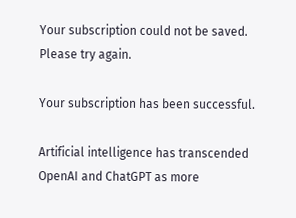Your subscription could not be saved. Please try again.

Your subscription has been successful.

Artificial intelligence has transcended OpenAI and ChatGPT as more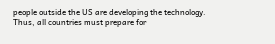people outside the US are developing the technology. Thus, all countries must prepare for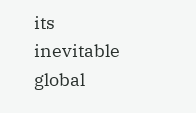its inevitable global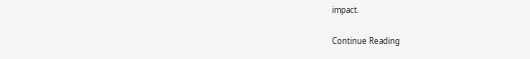impact.

Continue Reading